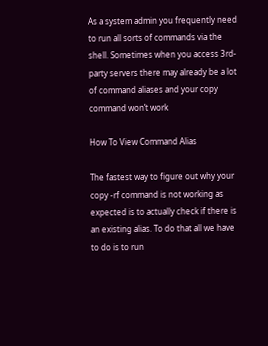As a system admin you frequently need to run all sorts of commands via the shell. Sometimes when you access 3rd-party servers there may already be a lot of command aliases and your copy command won’t work

How To View Command Alias

The fastest way to figure out why your copy -rf command is not working as expected is to actually check if there is an existing alias. To do that all we have to do is to run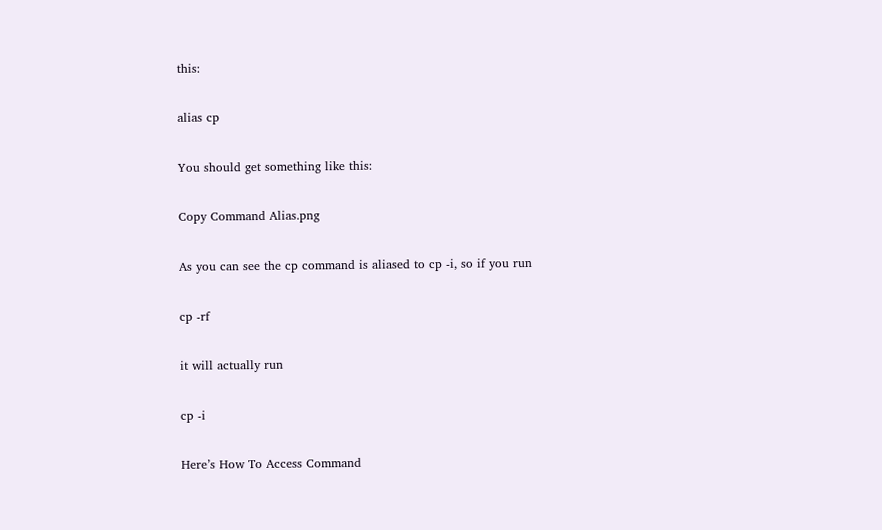this:

alias cp

You should get something like this:

Copy Command Alias.png

As you can see the cp command is aliased to cp -i, so if you run

cp -rf

it will actually run

cp -i

Here’s How To Access Command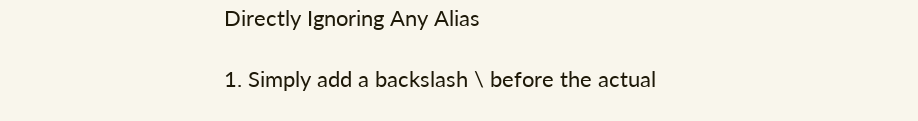Directly Ignoring Any Alias

1. Simply add a backslash \ before the actual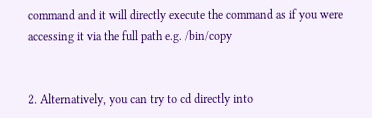command and it will directly execute the command as if you were accessing it via the full path e.g. /bin/copy


2. Alternatively, you can try to cd directly into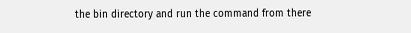the bin directory and run the command from there